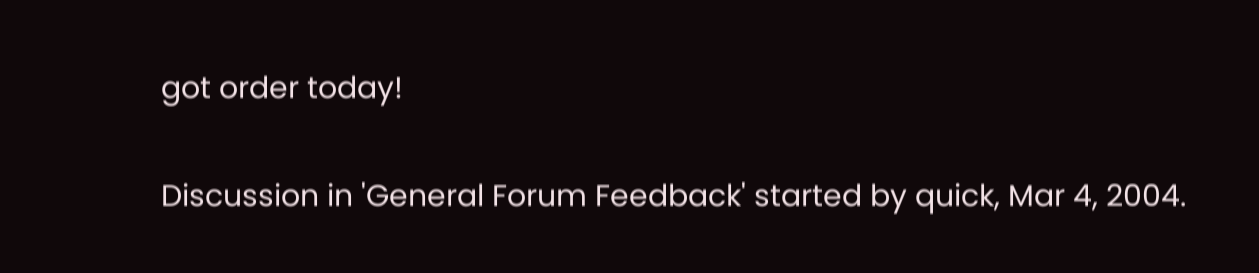got order today!

Discussion in 'General Forum Feedback' started by quick, Mar 4, 2004.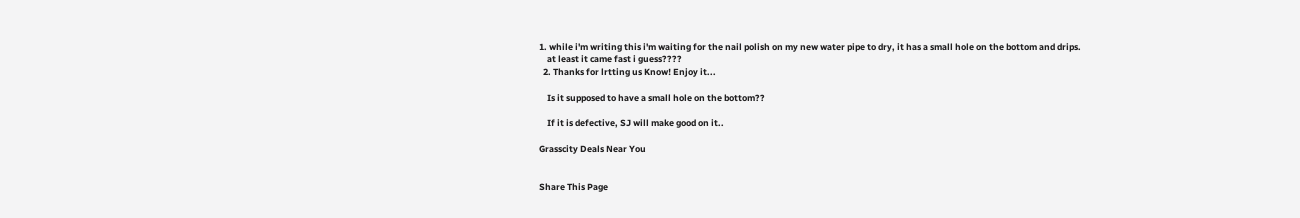1. while i'm writing this i'm waiting for the nail polish on my new water pipe to dry, it has a small hole on the bottom and drips.
    at least it came fast i guess????
  2. Thanks for lrtting us Know! Enjoy it...

    Is it supposed to have a small hole on the bottom??

    If it is defective, SJ will make good on it..

Grasscity Deals Near You


Share This Page